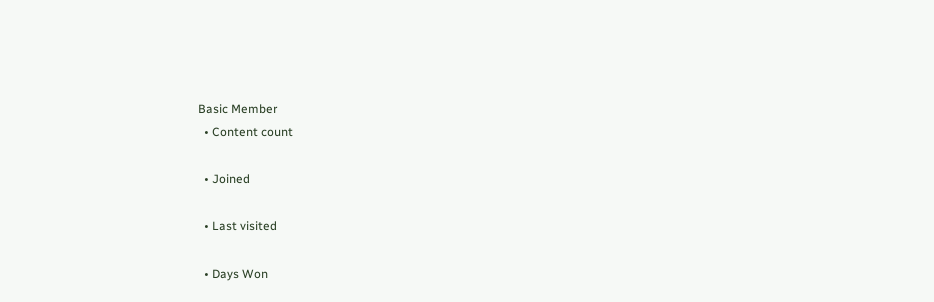Basic Member
  • Content count

  • Joined

  • Last visited

  • Days Won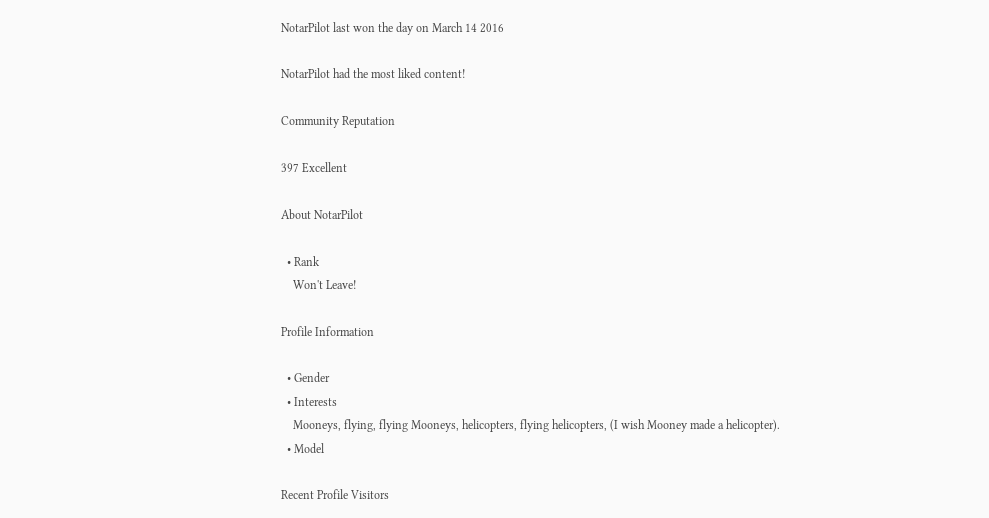NotarPilot last won the day on March 14 2016

NotarPilot had the most liked content!

Community Reputation

397 Excellent

About NotarPilot

  • Rank
    Won't Leave!

Profile Information

  • Gender
  • Interests
    Mooneys, flying, flying Mooneys, helicopters, flying helicopters, (I wish Mooney made a helicopter).
  • Model

Recent Profile Visitors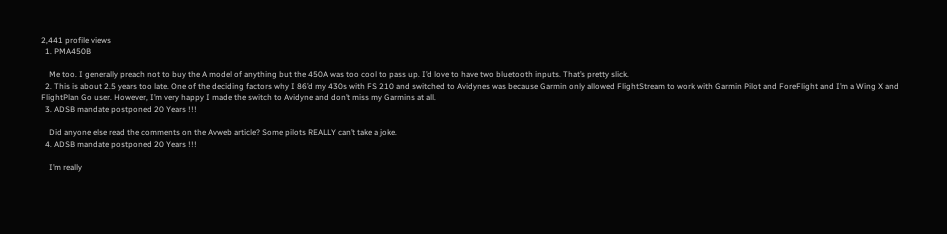2,441 profile views
  1. PMA450B

    Me too. I generally preach not to buy the A model of anything but the 450A was too cool to pass up. I’d love to have two bluetooth inputs. That’s pretty slick.
  2. This is about 2.5 years too late. One of the deciding factors why I 86’d my 430s with FS 210 and switched to Avidynes was because Garmin only allowed FlightStream to work with Garmin Pilot and ForeFlight and I’m a Wing X and FlightPlan Go user. However, I’m very happy I made the switch to Avidyne and don’t miss my Garmins at all.
  3. ADSB mandate postponed 20 Years !!!

    Did anyone else read the comments on the Avweb article? Some pilots REALLY can’t take a joke.
  4. ADSB mandate postponed 20 Years !!!

    I’m really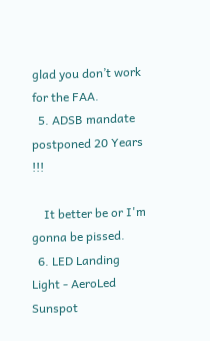glad you don’t work for the FAA.
  5. ADSB mandate postponed 20 Years !!!

    It better be or I'm gonna be pissed.
  6. LED Landing Light - AeroLed Sunspot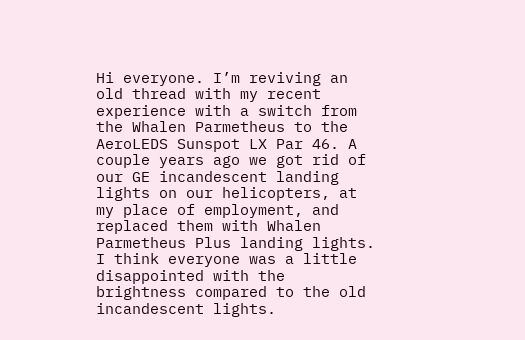Hi everyone. I’m reviving an old thread with my recent experience with a switch from the Whalen Parmetheus to the AeroLEDS Sunspot LX Par 46. A couple years ago we got rid of our GE incandescent landing lights on our helicopters, at my place of employment, and replaced them with Whalen Parmetheus Plus landing lights. I think everyone was a little disappointed with the brightness compared to the old incandescent lights.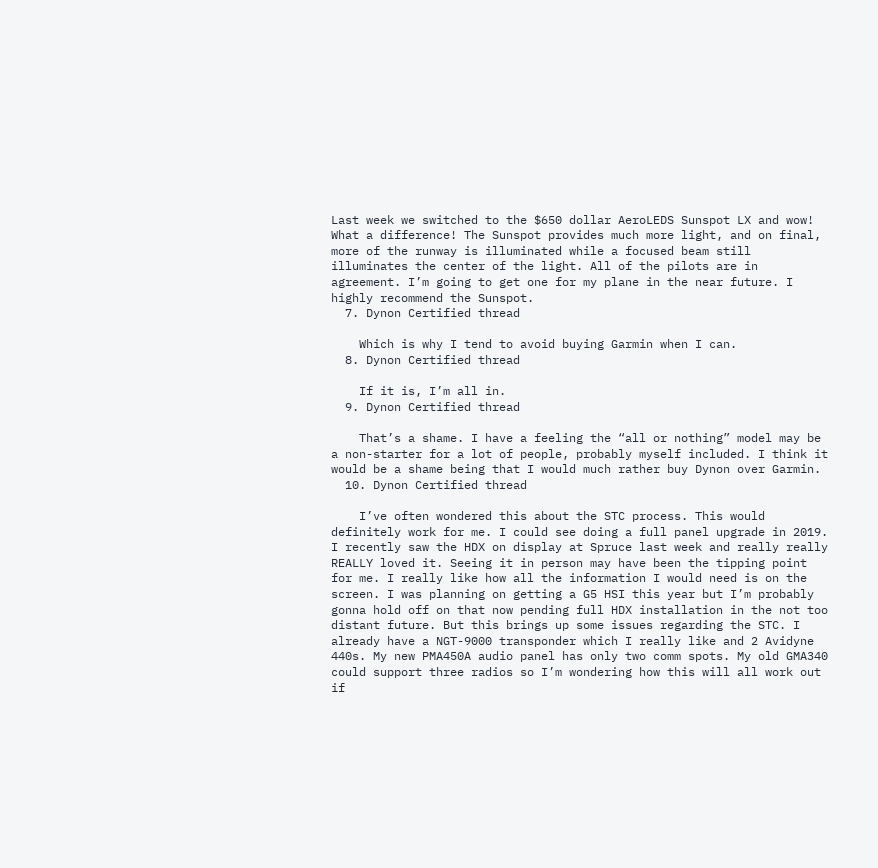Last week we switched to the $650 dollar AeroLEDS Sunspot LX and wow! What a difference! The Sunspot provides much more light, and on final, more of the runway is illuminated while a focused beam still illuminates the center of the light. All of the pilots are in agreement. I’m going to get one for my plane in the near future. I highly recommend the Sunspot.
  7. Dynon Certified thread

    Which is why I tend to avoid buying Garmin when I can.
  8. Dynon Certified thread

    If it is, I’m all in.
  9. Dynon Certified thread

    That’s a shame. I have a feeling the “all or nothing” model may be a non-starter for a lot of people, probably myself included. I think it would be a shame being that I would much rather buy Dynon over Garmin.
  10. Dynon Certified thread

    I’ve often wondered this about the STC process. This would definitely work for me. I could see doing a full panel upgrade in 2019. I recently saw the HDX on display at Spruce last week and really really REALLY loved it. Seeing it in person may have been the tipping point for me. I really like how all the information I would need is on the screen. I was planning on getting a G5 HSI this year but I’m probably gonna hold off on that now pending full HDX installation in the not too distant future. But this brings up some issues regarding the STC. I already have a NGT-9000 transponder which I really like and 2 Avidyne 440s. My new PMA450A audio panel has only two comm spots. My old GMA340 could support three radios so I’m wondering how this will all work out if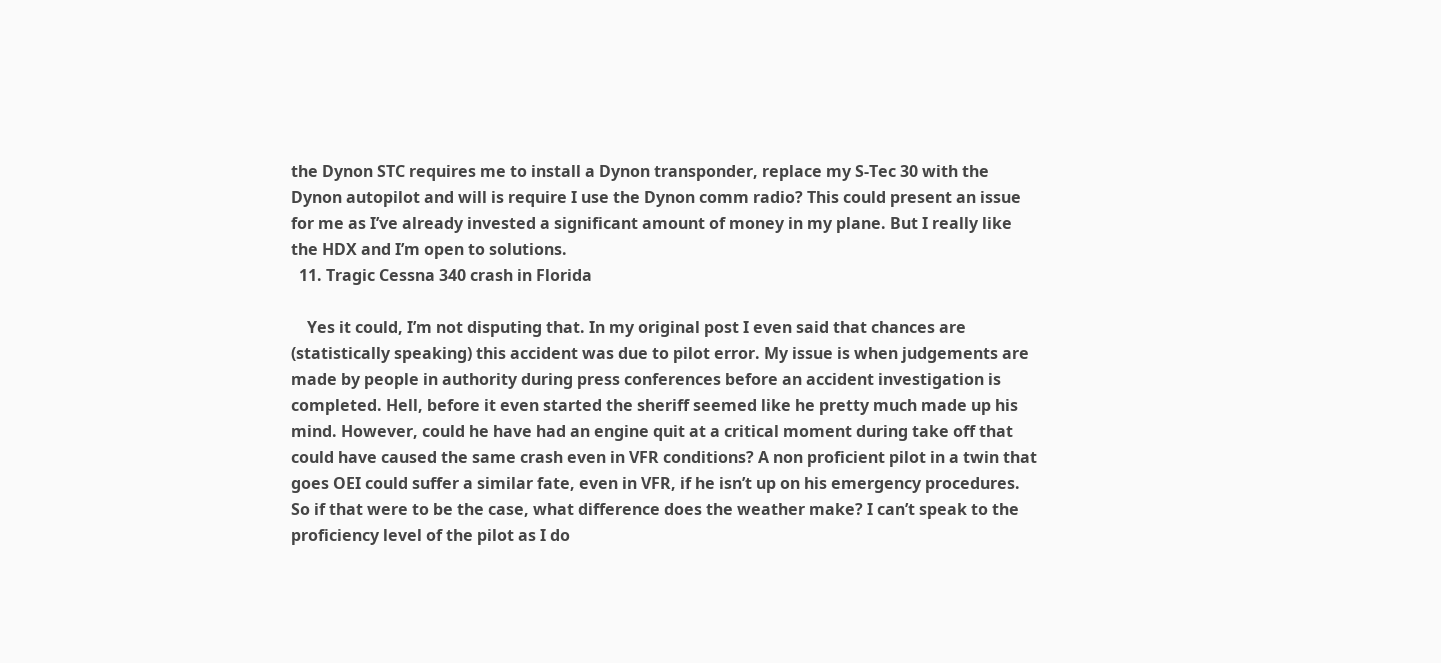the Dynon STC requires me to install a Dynon transponder, replace my S-Tec 30 with the Dynon autopilot and will is require I use the Dynon comm radio? This could present an issue for me as I’ve already invested a significant amount of money in my plane. But I really like the HDX and I’m open to solutions.
  11. Tragic Cessna 340 crash in Florida

    Yes it could, I’m not disputing that. In my original post I even said that chances are (statistically speaking) this accident was due to pilot error. My issue is when judgements are made by people in authority during press conferences before an accident investigation is completed. Hell, before it even started the sheriff seemed like he pretty much made up his mind. However, could he have had an engine quit at a critical moment during take off that could have caused the same crash even in VFR conditions? A non proficient pilot in a twin that goes OEI could suffer a similar fate, even in VFR, if he isn’t up on his emergency procedures. So if that were to be the case, what difference does the weather make? I can’t speak to the proficiency level of the pilot as I do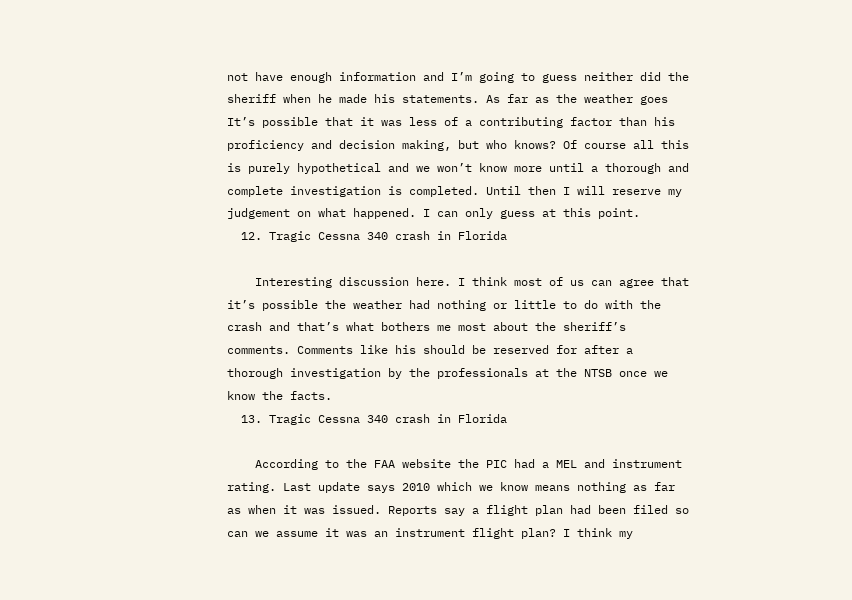not have enough information and I’m going to guess neither did the sheriff when he made his statements. As far as the weather goes It’s possible that it was less of a contributing factor than his proficiency and decision making, but who knows? Of course all this is purely hypothetical and we won’t know more until a thorough and complete investigation is completed. Until then I will reserve my judgement on what happened. I can only guess at this point.
  12. Tragic Cessna 340 crash in Florida

    Interesting discussion here. I think most of us can agree that it’s possible the weather had nothing or little to do with the crash and that’s what bothers me most about the sheriff’s comments. Comments like his should be reserved for after a thorough investigation by the professionals at the NTSB once we know the facts.
  13. Tragic Cessna 340 crash in Florida

    According to the FAA website the PIC had a MEL and instrument rating. Last update says 2010 which we know means nothing as far as when it was issued. Reports say a flight plan had been filed so can we assume it was an instrument flight plan? I think my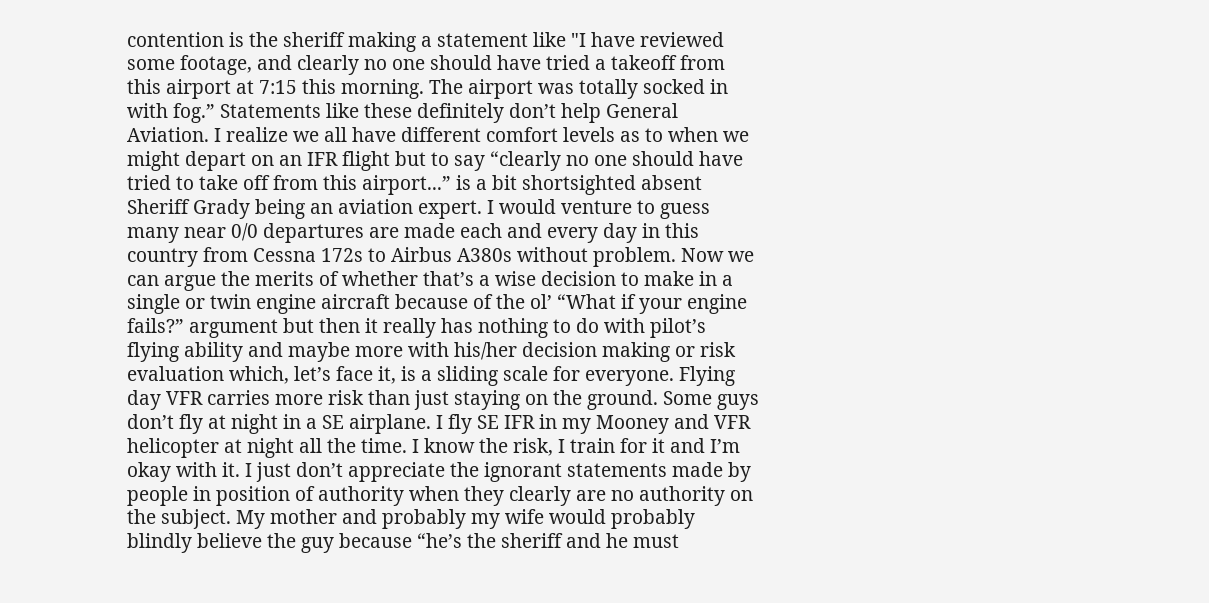contention is the sheriff making a statement like "I have reviewed some footage, and clearly no one should have tried a takeoff from this airport at 7:15 this morning. The airport was totally socked in with fog.” Statements like these definitely don’t help General Aviation. I realize we all have different comfort levels as to when we might depart on an IFR flight but to say “clearly no one should have tried to take off from this airport...” is a bit shortsighted absent Sheriff Grady being an aviation expert. I would venture to guess many near 0/0 departures are made each and every day in this country from Cessna 172s to Airbus A380s without problem. Now we can argue the merits of whether that’s a wise decision to make in a single or twin engine aircraft because of the ol’ “What if your engine fails?” argument but then it really has nothing to do with pilot’s flying ability and maybe more with his/her decision making or risk evaluation which, let’s face it, is a sliding scale for everyone. Flying day VFR carries more risk than just staying on the ground. Some guys don’t fly at night in a SE airplane. I fly SE IFR in my Mooney and VFR helicopter at night all the time. I know the risk, I train for it and I’m okay with it. I just don’t appreciate the ignorant statements made by people in position of authority when they clearly are no authority on the subject. My mother and probably my wife would probably blindly believe the guy because “he’s the sheriff and he must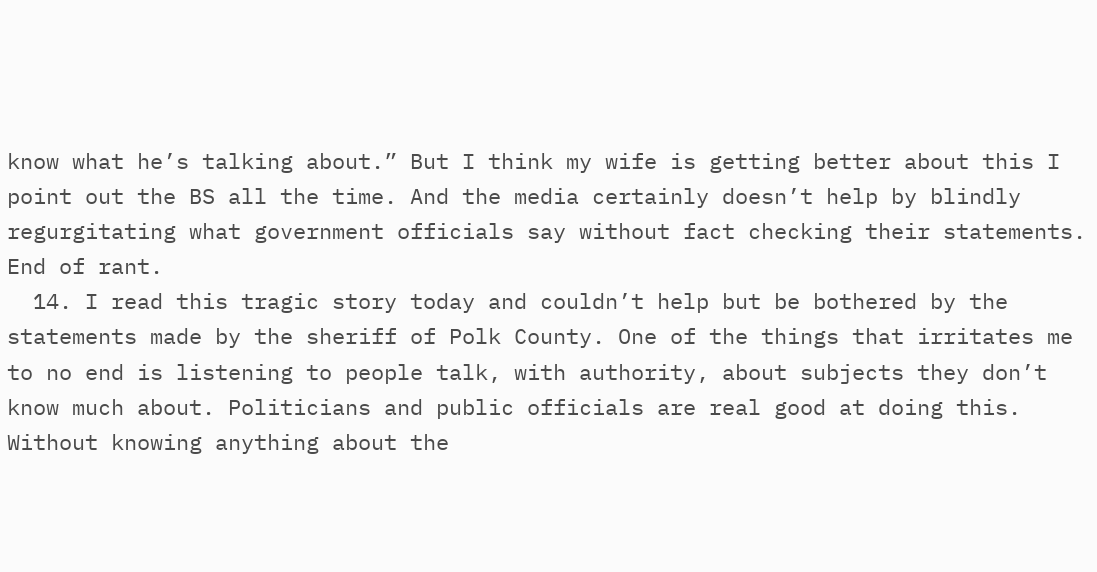know what he’s talking about.” But I think my wife is getting better about this I point out the BS all the time. And the media certainly doesn’t help by blindly regurgitating what government officials say without fact checking their statements. End of rant.
  14. I read this tragic story today and couldn’t help but be bothered by the statements made by the sheriff of Polk County. One of the things that irritates me to no end is listening to people talk, with authority, about subjects they don’t know much about. Politicians and public officials are real good at doing this. Without knowing anything about the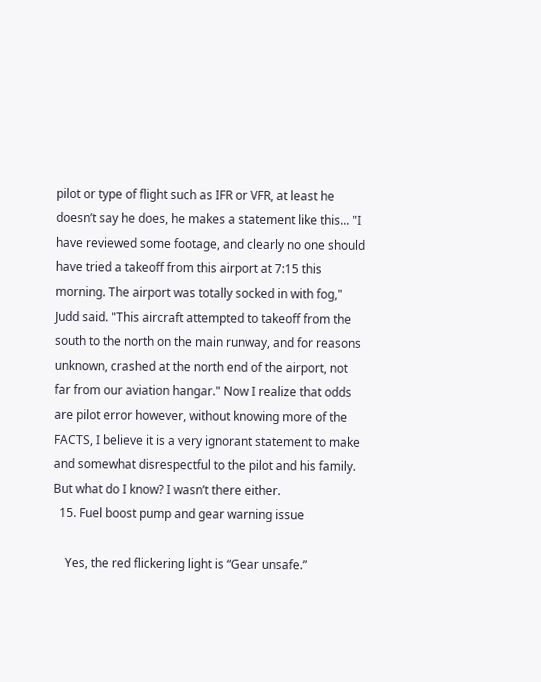pilot or type of flight such as IFR or VFR, at least he doesn’t say he does, he makes a statement like this... "I have reviewed some footage, and clearly no one should have tried a takeoff from this airport at 7:15 this morning. The airport was totally socked in with fog," Judd said. "This aircraft attempted to takeoff from the south to the north on the main runway, and for reasons unknown, crashed at the north end of the airport, not far from our aviation hangar." Now I realize that odds are pilot error however, without knowing more of the FACTS, I believe it is a very ignorant statement to make and somewhat disrespectful to the pilot and his family. But what do I know? I wasn’t there either.
  15. Fuel boost pump and gear warning issue

    Yes, the red flickering light is “Gear unsafe.”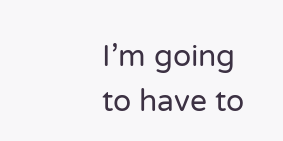I’m going to have to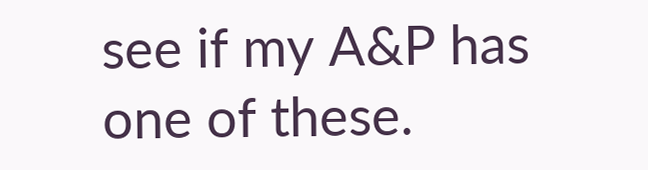see if my A&P has one of these.